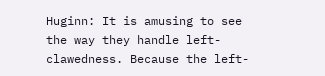Huginn: It is amusing to see the way they handle left-clawedness. Because the left-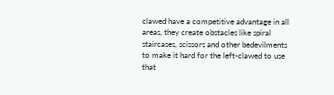clawed have a competitive advantage in all areas, they create obstacles like spiral staircases, scissors and other bedevilments to make it hard for the left-clawed to use that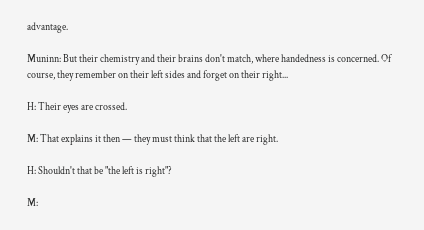advantage.

Muninn: But their chemistry and their brains don't match, where handedness is concerned. Of course, they remember on their left sides and forget on their right...

H: Their eyes are crossed.

M: That explains it then — they must think that the left are right.

H: Shouldn't that be "the left is right"?

M: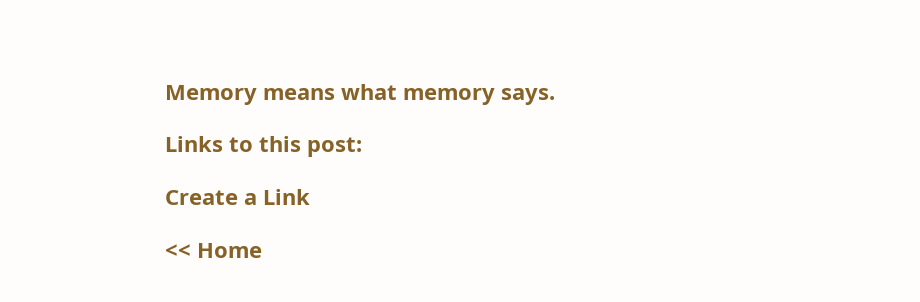Memory means what memory says.

Links to this post:

Create a Link

<< Home